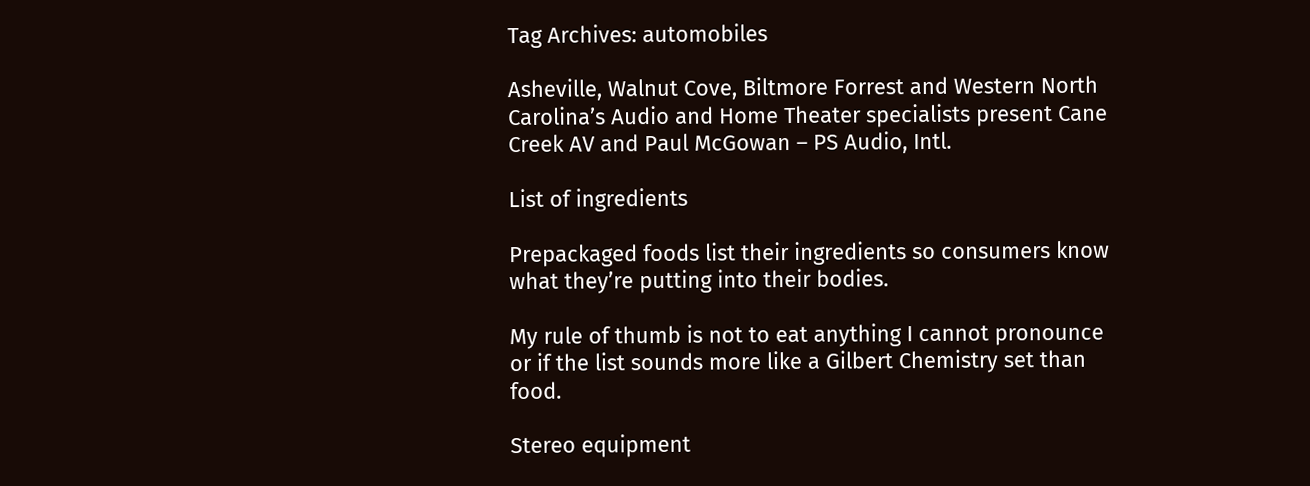Tag Archives: automobiles

Asheville, Walnut Cove, Biltmore Forrest and Western North Carolina’s Audio and Home Theater specialists present Cane Creek AV and Paul McGowan – PS Audio, Intl.

List of ingredients

Prepackaged foods list their ingredients so consumers know what they’re putting into their bodies.

My rule of thumb is not to eat anything I cannot pronounce or if the list sounds more like a Gilbert Chemistry set than food.

Stereo equipment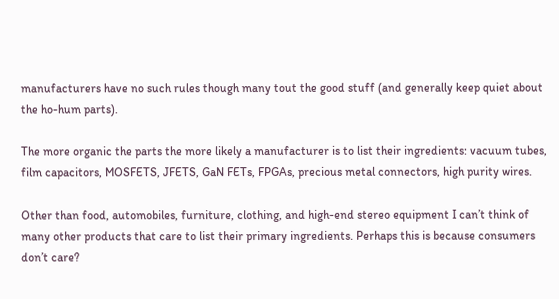manufacturers have no such rules though many tout the good stuff (and generally keep quiet about the ho-hum parts).

The more organic the parts the more likely a manufacturer is to list their ingredients: vacuum tubes, film capacitors, MOSFETS, JFETS, GaN FETs, FPGAs, precious metal connectors, high purity wires.

Other than food, automobiles, furniture, clothing, and high-end stereo equipment I can’t think of many other products that care to list their primary ingredients. Perhaps this is because consumers don’t care?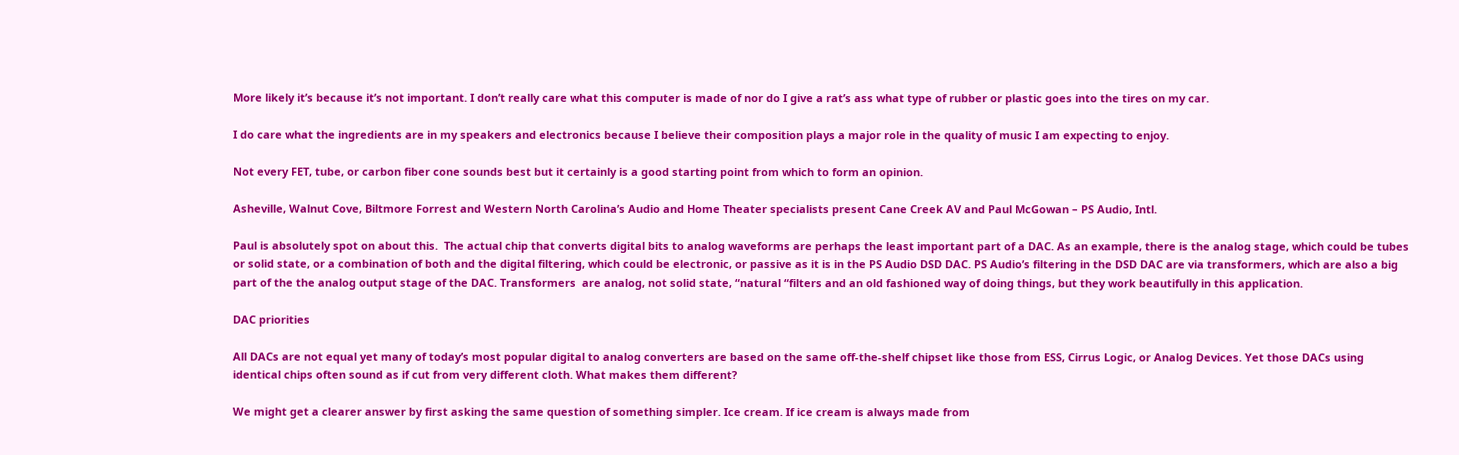More likely it’s because it’s not important. I don’t really care what this computer is made of nor do I give a rat’s ass what type of rubber or plastic goes into the tires on my car.

I do care what the ingredients are in my speakers and electronics because I believe their composition plays a major role in the quality of music I am expecting to enjoy.

Not every FET, tube, or carbon fiber cone sounds best but it certainly is a good starting point from which to form an opinion.

Asheville, Walnut Cove, Biltmore Forrest and Western North Carolina’s Audio and Home Theater specialists present Cane Creek AV and Paul McGowan – PS Audio, Intl.

Paul is absolutely spot on about this.  The actual chip that converts digital bits to analog waveforms are perhaps the least important part of a DAC. As an example, there is the analog stage, which could be tubes or solid state, or a combination of both and the digital filtering, which could be electronic, or passive as it is in the PS Audio DSD DAC. PS Audio’s filtering in the DSD DAC are via transformers, which are also a big part of the the analog output stage of the DAC. Transformers  are analog, not solid state, “natural “filters and an old fashioned way of doing things, but they work beautifully in this application.

DAC priorities

All DACs are not equal yet many of today’s most popular digital to analog converters are based on the same off-the-shelf chipset like those from ESS, Cirrus Logic, or Analog Devices. Yet those DACs using identical chips often sound as if cut from very different cloth. What makes them different?

We might get a clearer answer by first asking the same question of something simpler. Ice cream. If ice cream is always made from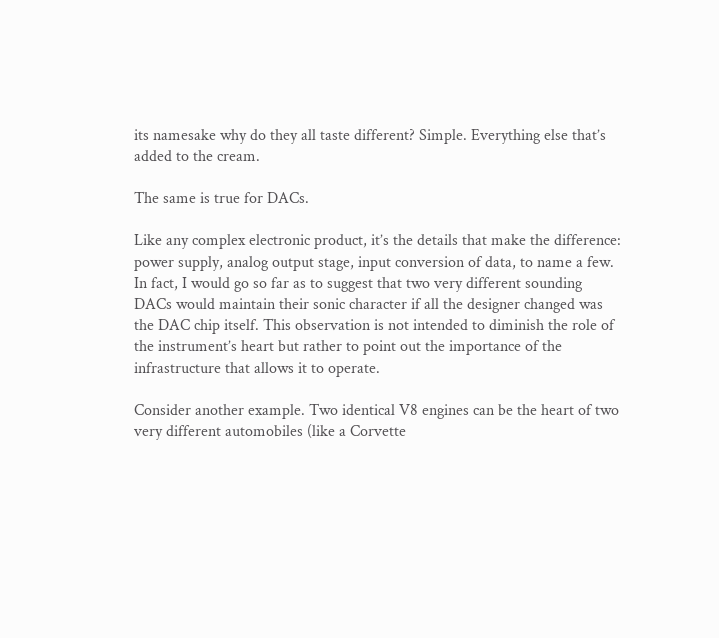its namesake why do they all taste different? Simple. Everything else that’s added to the cream.

The same is true for DACs.

Like any complex electronic product, it’s the details that make the difference: power supply, analog output stage, input conversion of data, to name a few. In fact, I would go so far as to suggest that two very different sounding DACs would maintain their sonic character if all the designer changed was the DAC chip itself. This observation is not intended to diminish the role of the instrument’s heart but rather to point out the importance of the infrastructure that allows it to operate.

Consider another example. Two identical V8 engines can be the heart of two very different automobiles (like a Corvette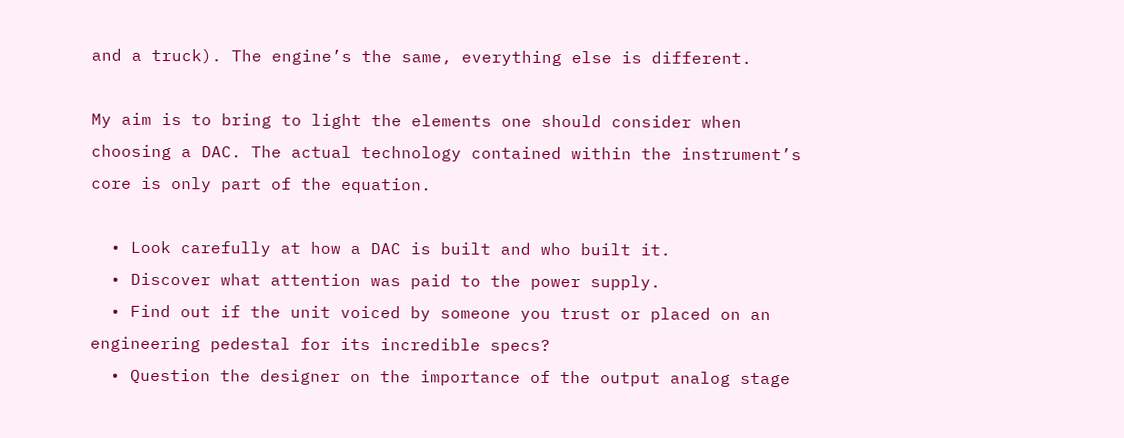and a truck). The engine’s the same, everything else is different.

My aim is to bring to light the elements one should consider when choosing a DAC. The actual technology contained within the instrument’s core is only part of the equation.

  • Look carefully at how a DAC is built and who built it.
  • Discover what attention was paid to the power supply.
  • Find out if the unit voiced by someone you trust or placed on an engineering pedestal for its incredible specs?
  • Question the designer on the importance of the output analog stage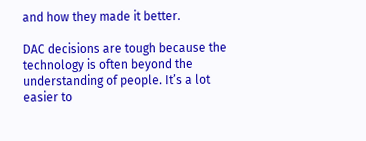and how they made it better.

DAC decisions are tough because the technology is often beyond the understanding of people. It’s a lot easier to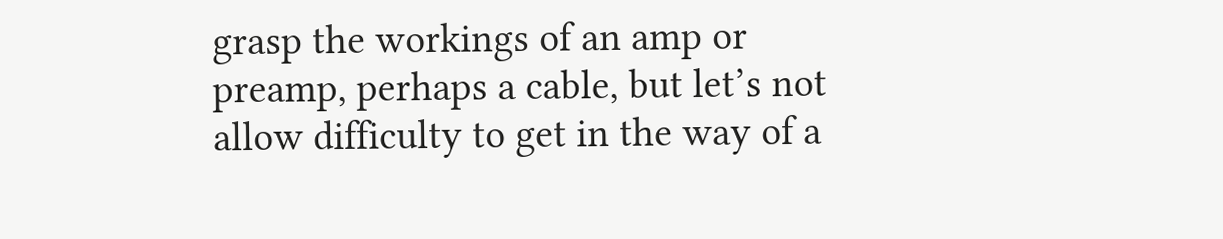grasp the workings of an amp or preamp, perhaps a cable, but let’s not allow difficulty to get in the way of a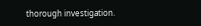thorough investigation.